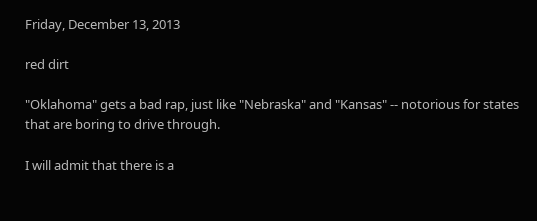Friday, December 13, 2013

red dirt

"Oklahoma" gets a bad rap, just like "Nebraska" and "Kansas" -- notorious for states that are boring to drive through.

I will admit that there is a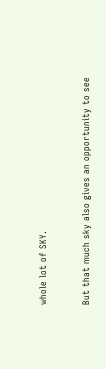whole lot of SKY.


But that much sky also gives an opportunity to see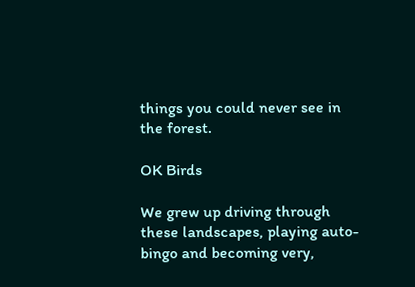things you could never see in the forest.

OK Birds

We grew up driving through these landscapes, playing auto-bingo and becoming very,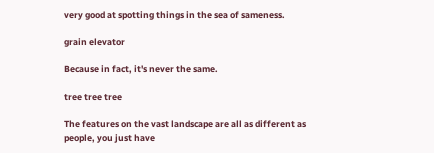very good at spotting things in the sea of sameness.

grain elevator

Because in fact, it's never the same.

tree tree tree

The features on the vast landscape are all as different as people, you just have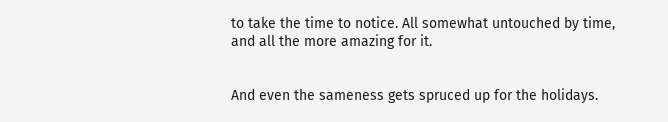to take the time to notice. All somewhat untouched by time, and all the more amazing for it.


And even the sameness gets spruced up for the holidays.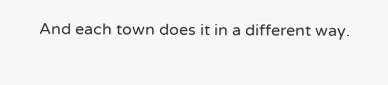And each town does it in a different way.